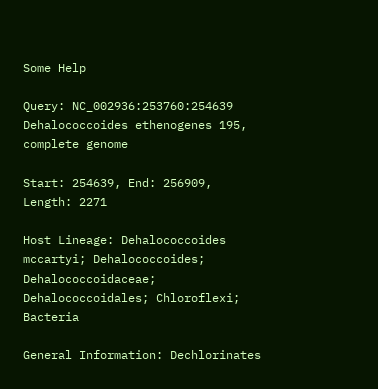Some Help

Query: NC_002936:253760:254639 Dehalococcoides ethenogenes 195, complete genome

Start: 254639, End: 256909, Length: 2271

Host Lineage: Dehalococcoides mccartyi; Dehalococcoides; Dehalococcoidaceae; Dehalococcoidales; Chloroflexi; Bacteria

General Information: Dechlorinates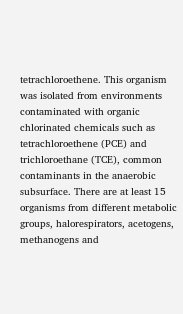tetrachloroethene. This organism was isolated from environments contaminated with organic chlorinated chemicals such as tetrachloroethene (PCE) and trichloroethane (TCE), common contaminants in the anaerobic subsurface. There are at least 15 organisms from different metabolic groups, halorespirators, acetogens, methanogens and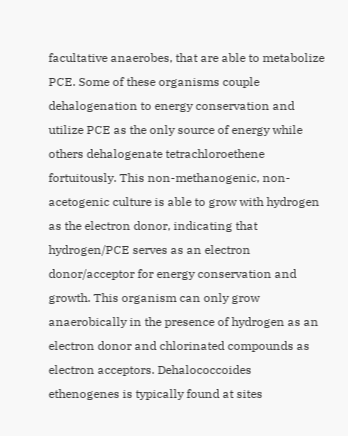facultative anaerobes, that are able to metabolize PCE. Some of these organisms couple dehalogenation to energy conservation and utilize PCE as the only source of energy while others dehalogenate tetrachloroethene fortuitously. This non-methanogenic, non-acetogenic culture is able to grow with hydrogen as the electron donor, indicating that hydrogen/PCE serves as an electron donor/acceptor for energy conservation and growth. This organism can only grow anaerobically in the presence of hydrogen as an electron donor and chlorinated compounds as electron acceptors. Dehalococcoides ethenogenes is typically found at sites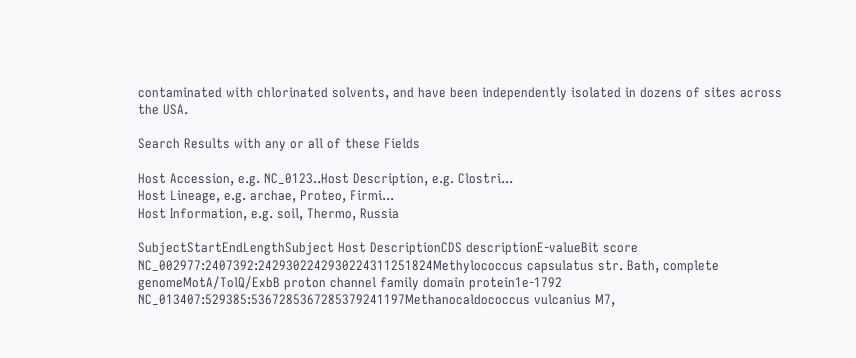contaminated with chlorinated solvents, and have been independently isolated in dozens of sites across the USA.

Search Results with any or all of these Fields

Host Accession, e.g. NC_0123..Host Description, e.g. Clostri...
Host Lineage, e.g. archae, Proteo, Firmi...
Host Information, e.g. soil, Thermo, Russia

SubjectStartEndLengthSubject Host DescriptionCDS descriptionE-valueBit score
NC_002977:2407392:2429302242930224311251824Methylococcus capsulatus str. Bath, complete genomeMotA/TolQ/ExbB proton channel family domain protein1e-1792
NC_013407:529385:5367285367285379241197Methanocaldococcus vulcanius M7,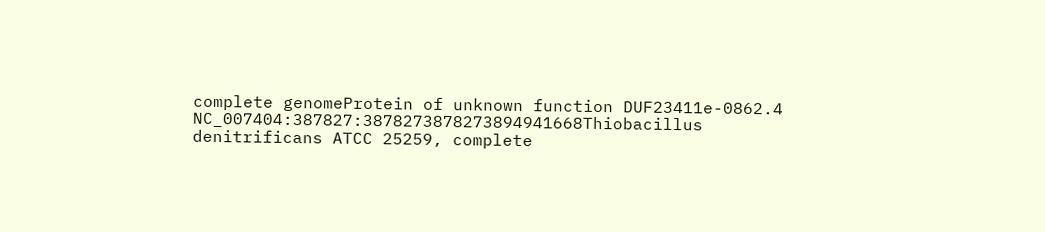complete genomeProtein of unknown function DUF23411e-0862.4
NC_007404:387827:3878273878273894941668Thiobacillus denitrificans ATCC 25259, complete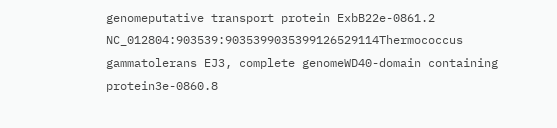genomeputative transport protein ExbB22e-0861.2
NC_012804:903539:9035399035399126529114Thermococcus gammatolerans EJ3, complete genomeWD40-domain containing protein3e-0860.8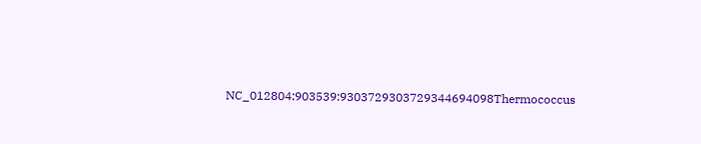NC_012804:903539:9303729303729344694098Thermococcus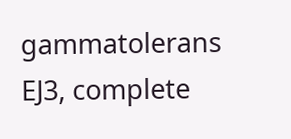gammatolerans EJ3, complete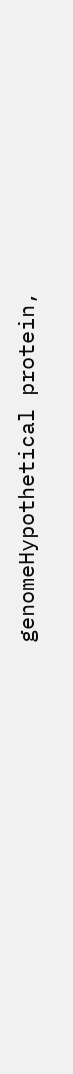genomeHypothetical protein,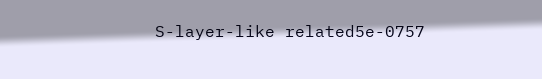S-layer-like related5e-0757